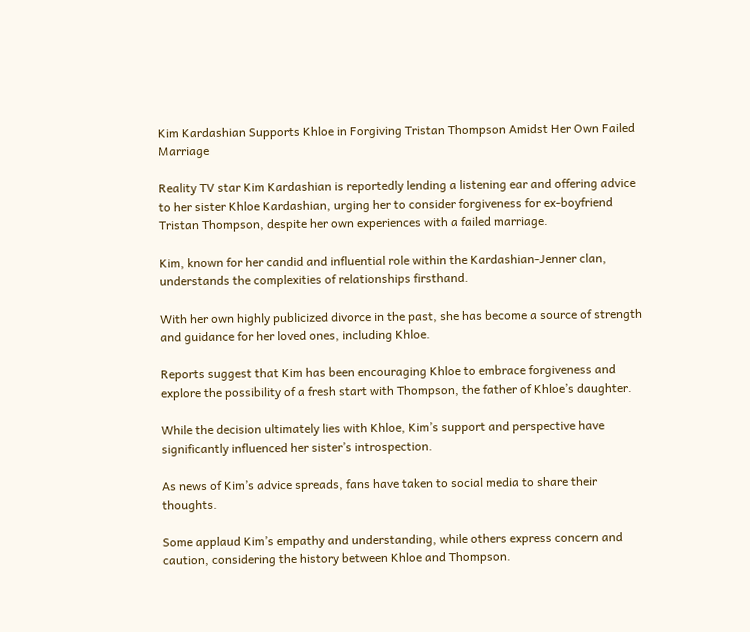Kim Kardashian Supports Khloe in Forgiving Tristan Thompson Amidst Her Own Failed Marriage

Reality TV star Kim Kardashian is reportedly lending a listening ear and offering advice to her sister Khloe Kardashian, urging her to consider forgiveness for ex-boyfriend Tristan Thompson, despite her own experiences with a failed marriage.

Kim, known for her candid and influential role within the Kardashian-Jenner clan, understands the complexities of relationships firsthand.

With her own highly publicized divorce in the past, she has become a source of strength and guidance for her loved ones, including Khloe.

Reports suggest that Kim has been encouraging Khloe to embrace forgiveness and explore the possibility of a fresh start with Thompson, the father of Khloe’s daughter.

While the decision ultimately lies with Khloe, Kim’s support and perspective have significantly influenced her sister’s introspection.

As news of Kim’s advice spreads, fans have taken to social media to share their thoughts.

Some applaud Kim’s empathy and understanding, while others express concern and caution, considering the history between Khloe and Thompson.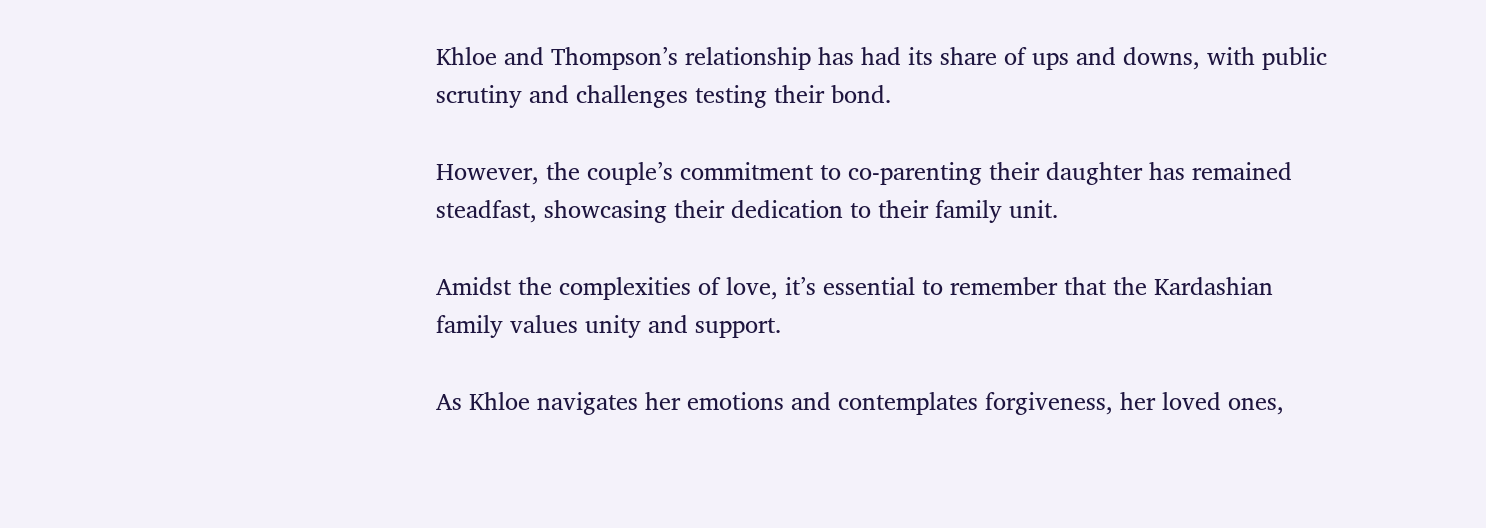Khloe and Thompson’s relationship has had its share of ups and downs, with public scrutiny and challenges testing their bond.

However, the couple’s commitment to co-parenting their daughter has remained steadfast, showcasing their dedication to their family unit.

Amidst the complexities of love, it’s essential to remember that the Kardashian family values unity and support.

As Khloe navigates her emotions and contemplates forgiveness, her loved ones,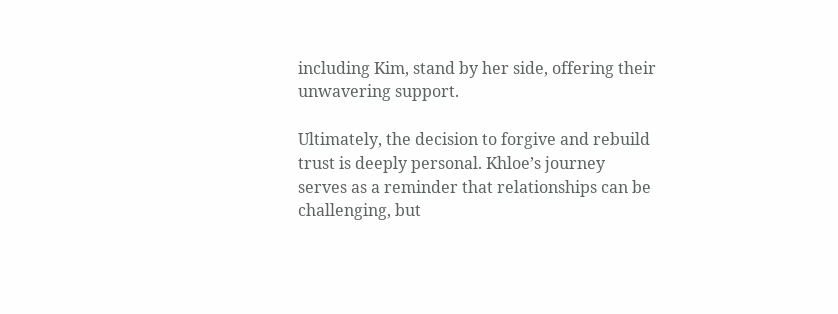including Kim, stand by her side, offering their unwavering support.

Ultimately, the decision to forgive and rebuild trust is deeply personal. Khloe’s journey serves as a reminder that relationships can be challenging, but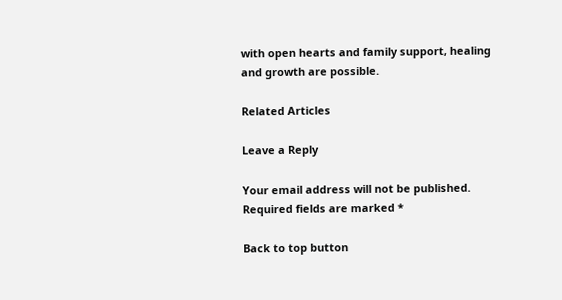with open hearts and family support, healing and growth are possible.

Related Articles

Leave a Reply

Your email address will not be published. Required fields are marked *

Back to top button